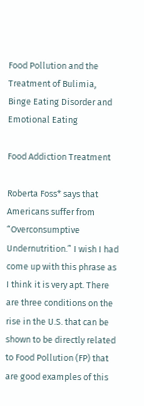Food Pollution and the Treatment of Bulimia, Binge Eating Disorder and Emotional Eating

Food Addiction Treatment

Roberta Foss* says that Americans suffer from “Overconsumptive Undernutrition.” I wish I had come up with this phrase as I think it is very apt. There are three conditions on the rise in the U.S. that can be shown to be directly related to Food Pollution (FP) that are good examples of this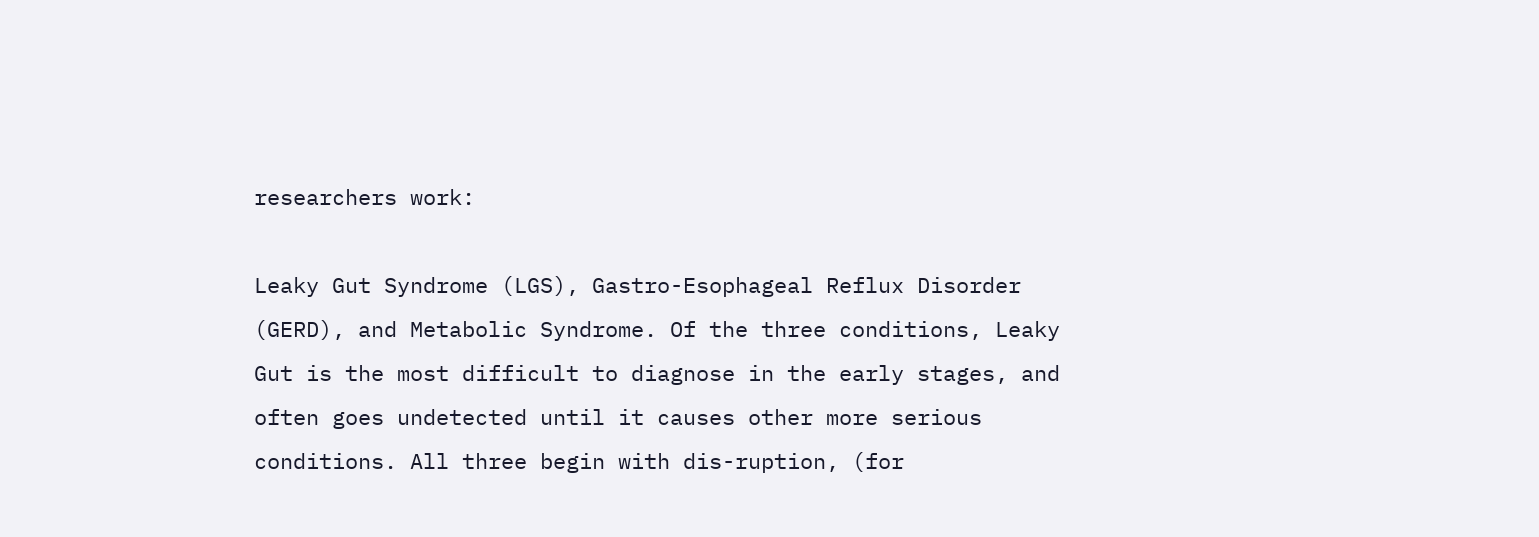researchers work:

Leaky Gut Syndrome (LGS), Gastro-Esophageal Reflux Disorder (GERD), and Metabolic Syndrome. Of the three conditions, Leaky Gut is the most difficult to diagnose in the early stages, and often goes undetected until it causes other more serious conditions. All three begin with dis-ruption, (for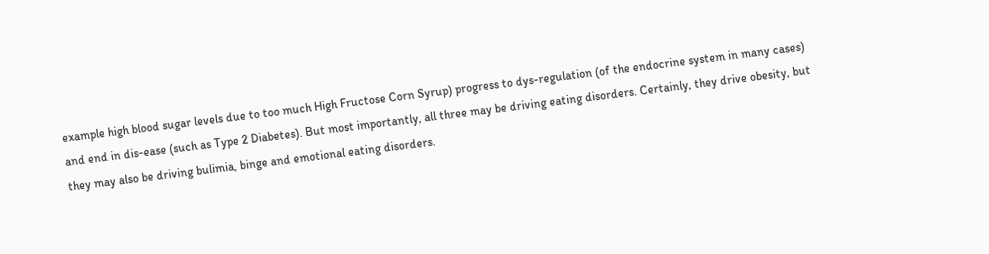example high blood sugar levels due to too much High Fructose Corn Syrup) progress to dys-regulation (of the endocrine system in many cases) and end in dis-ease (such as Type 2 Diabetes). But most importantly, all three may be driving eating disorders. Certainly, they drive obesity, but they may also be driving bulimia, binge and emotional eating disorders.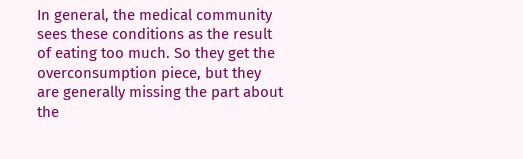In general, the medical community sees these conditions as the result of eating too much. So they get the overconsumption piece, but they are generally missing the part about the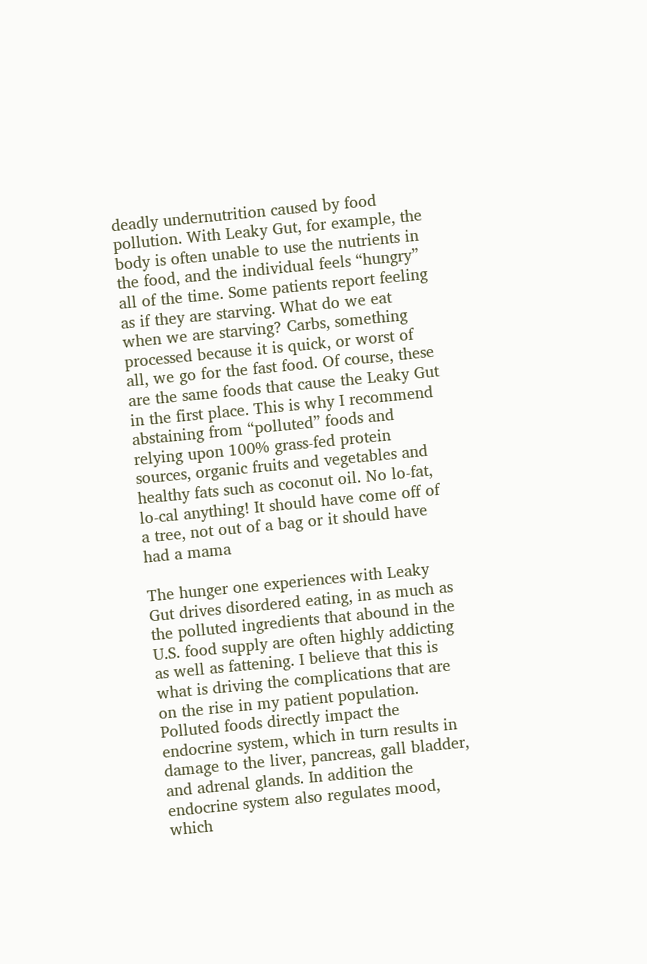deadly undernutrition caused by food pollution. With Leaky Gut, for example, the body is often unable to use the nutrients in the food, and the individual feels “hungry” all of the time. Some patients report feeling as if they are starving. What do we eat when we are starving? Carbs, something processed because it is quick, or worst of all, we go for the fast food. Of course, these are the same foods that cause the Leaky Gut in the first place. This is why I recommend abstaining from “polluted” foods and relying upon 100% grass-fed protein sources, organic fruits and vegetables and healthy fats such as coconut oil. No lo-fat, lo-cal anything! It should have come off of a tree, not out of a bag or it should have had a mama

The hunger one experiences with Leaky Gut drives disordered eating, in as much as the polluted ingredients that abound in the U.S. food supply are often highly addicting as well as fattening. I believe that this is what is driving the complications that are on the rise in my patient population. Polluted foods directly impact the endocrine system, which in turn results in damage to the liver, pancreas, gall bladder, and adrenal glands. In addition the endocrine system also regulates mood, which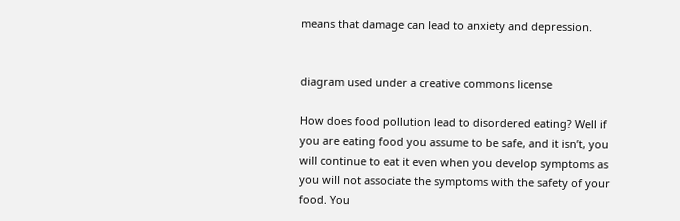means that damage can lead to anxiety and depression.


diagram used under a creative commons license

How does food pollution lead to disordered eating? Well if you are eating food you assume to be safe, and it isn’t, you will continue to eat it even when you develop symptoms as you will not associate the symptoms with the safety of your food. You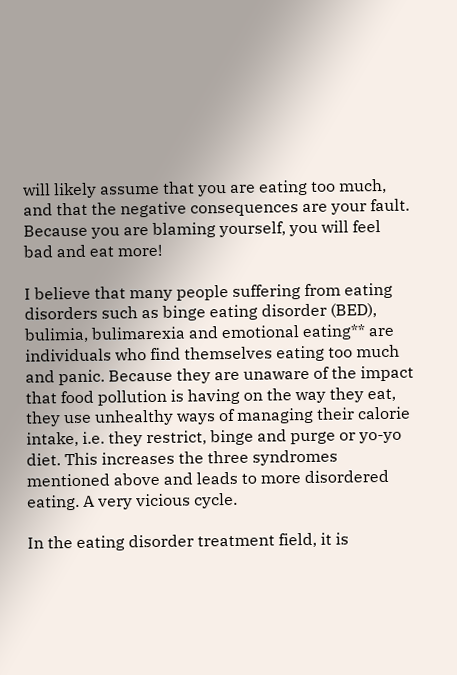will likely assume that you are eating too much, and that the negative consequences are your fault. Because you are blaming yourself, you will feel bad and eat more!

I believe that many people suffering from eating disorders such as binge eating disorder (BED), bulimia, bulimarexia and emotional eating** are individuals who find themselves eating too much and panic. Because they are unaware of the impact that food pollution is having on the way they eat, they use unhealthy ways of managing their calorie intake, i.e. they restrict, binge and purge or yo-yo diet. This increases the three syndromes mentioned above and leads to more disordered eating. A very vicious cycle.

In the eating disorder treatment field, it is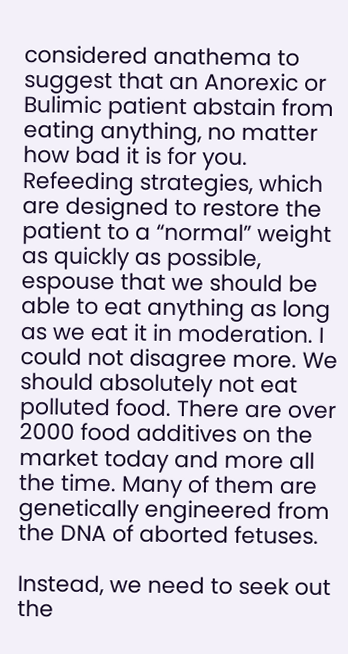considered anathema to suggest that an Anorexic or Bulimic patient abstain from eating anything, no matter how bad it is for you. Refeeding strategies, which are designed to restore the patient to a “normal” weight as quickly as possible, espouse that we should be able to eat anything as long as we eat it in moderation. I could not disagree more. We should absolutely not eat polluted food. There are over 2000 food additives on the market today and more all the time. Many of them are genetically engineered from the DNA of aborted fetuses.

Instead, we need to seek out the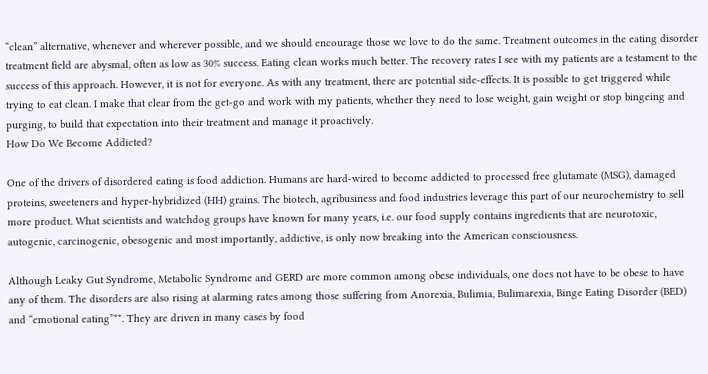“clean” alternative, whenever and wherever possible, and we should encourage those we love to do the same. Treatment outcomes in the eating disorder treatment field are abysmal, often as low as 30% success. Eating clean works much better. The recovery rates I see with my patients are a testament to the success of this approach. However, it is not for everyone. As with any treatment, there are potential side-effects. It is possible to get triggered while trying to eat clean. I make that clear from the get-go and work with my patients, whether they need to lose weight, gain weight or stop bingeing and purging, to build that expectation into their treatment and manage it proactively.
How Do We Become Addicted?

One of the drivers of disordered eating is food addiction. Humans are hard-wired to become addicted to processed free glutamate (MSG), damaged proteins, sweeteners and hyper-hybridized (HH) grains. The biotech, agribusiness and food industries leverage this part of our neurochemistry to sell more product. What scientists and watchdog groups have known for many years, i.e. our food supply contains ingredients that are neurotoxic, autogenic, carcinogenic, obesogenic and most importantly, addictive, is only now breaking into the American consciousness.

Although Leaky Gut Syndrome, Metabolic Syndrome and GERD are more common among obese individuals, one does not have to be obese to have any of them. The disorders are also rising at alarming rates among those suffering from Anorexia, Bulimia, Bulimarexia, Binge Eating Disorder (BED) and “emotional eating”**. They are driven in many cases by food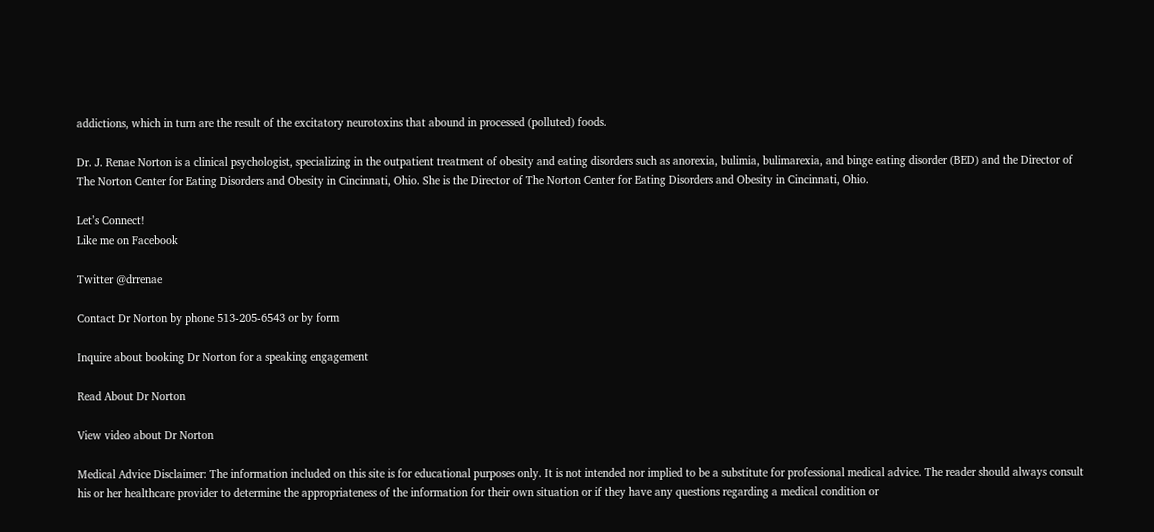addictions, which in turn are the result of the excitatory neurotoxins that abound in processed (polluted) foods.

Dr. J. Renae Norton is a clinical psychologist, specializing in the outpatient treatment of obesity and eating disorders such as anorexia, bulimia, bulimarexia, and binge eating disorder (BED) and the Director of The Norton Center for Eating Disorders and Obesity in Cincinnati, Ohio. She is the Director of The Norton Center for Eating Disorders and Obesity in Cincinnati, Ohio.

Let’s Connect!
Like me on Facebook

Twitter @drrenae

Contact Dr Norton by phone 513-205-6543 or by form

Inquire about booking Dr Norton for a speaking engagement

Read About Dr Norton

View video about Dr Norton

Medical Advice Disclaimer: The information included on this site is for educational purposes only. It is not intended nor implied to be a substitute for professional medical advice. The reader should always consult his or her healthcare provider to determine the appropriateness of the information for their own situation or if they have any questions regarding a medical condition or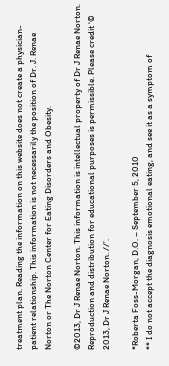treatment plan. Reading the information on this website does not create a physician-patient relationship. This information is not necessarily the position of Dr. J. Renae Norton or The Norton Center for Eating Disorders and Obesity.

©2013, Dr J Renae Norton. This information is intellectual property of Dr J Renae Norton. Reproduction and distribution for educational purposes is permissible. Please credit ‘© 2013, Dr J Renae Norton. //’.

*Roberta Foss-Morgan, D.O. – September 5, 2010
** I do not accept the diagnosis emotional eating, and see it as a symptom of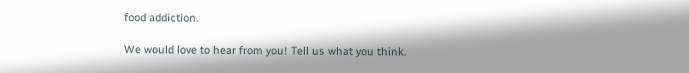food addiction.

We would love to hear from you! Tell us what you think.